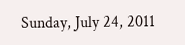Sunday, July 24, 2011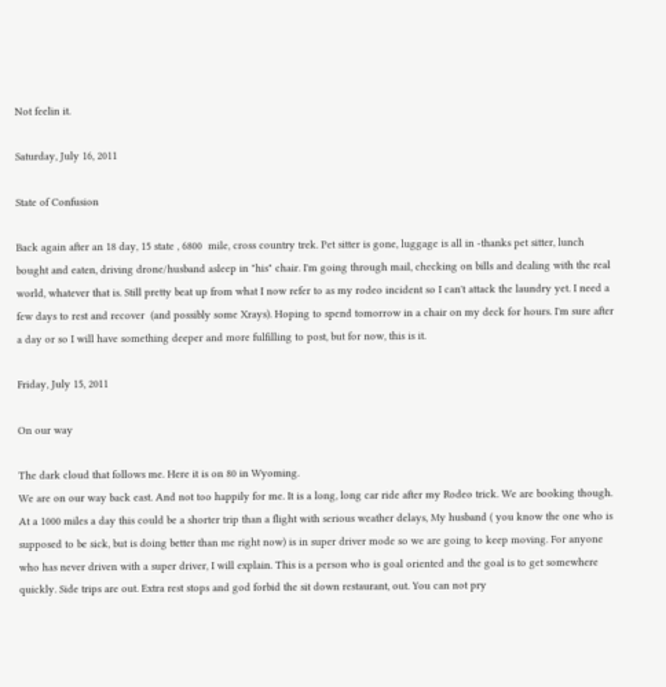Not feelin it.

Saturday, July 16, 2011

State of Confusion

Back again after an 18 day, 15 state , 6800  mile, cross country trek. Pet sitter is gone, luggage is all in -thanks pet sitter, lunch bought and eaten, driving drone/husband asleep in "his" chair. I'm going through mail, checking on bills and dealing with the real world, whatever that is. Still pretty beat up from what I now refer to as my rodeo incident so I can't attack the laundry yet. I need a few days to rest and recover  (and possibly some Xrays). Hoping to spend tomorrow in a chair on my deck for hours. I'm sure after a day or so I will have something deeper and more fulfilling to post, but for now, this is it.

Friday, July 15, 2011

On our way

The dark cloud that follows me. Here it is on 80 in Wyoming.
We are on our way back east. And not too happily for me. It is a long, long car ride after my Rodeo trick. We are booking though. At a 1000 miles a day this could be a shorter trip than a flight with serious weather delays, My husband ( you know the one who is supposed to be sick, but is doing better than me right now) is in super driver mode so we are going to keep moving. For anyone who has never driven with a super driver, I will explain. This is a person who is goal oriented and the goal is to get somewhere quickly. Side trips are out. Extra rest stops and god forbid the sit down restaurant, out. You can not pry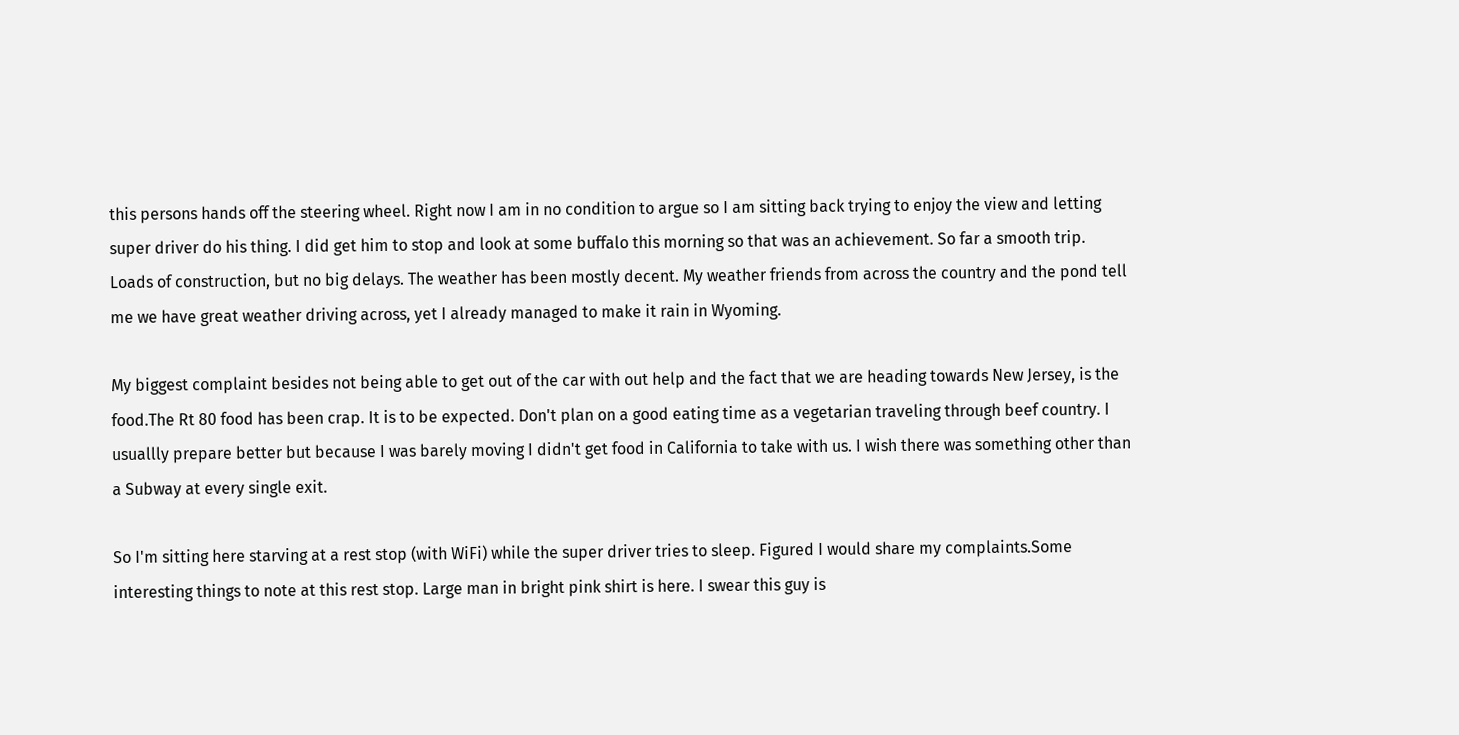this persons hands off the steering wheel. Right now I am in no condition to argue so I am sitting back trying to enjoy the view and letting super driver do his thing. I did get him to stop and look at some buffalo this morning so that was an achievement. So far a smooth trip. Loads of construction, but no big delays. The weather has been mostly decent. My weather friends from across the country and the pond tell me we have great weather driving across, yet I already managed to make it rain in Wyoming.

My biggest complaint besides not being able to get out of the car with out help and the fact that we are heading towards New Jersey, is the food.The Rt 80 food has been crap. It is to be expected. Don't plan on a good eating time as a vegetarian traveling through beef country. I usuallly prepare better but because I was barely moving I didn't get food in California to take with us. I wish there was something other than a Subway at every single exit.

So I'm sitting here starving at a rest stop (with WiFi) while the super driver tries to sleep. Figured I would share my complaints.Some interesting things to note at this rest stop. Large man in bright pink shirt is here. I swear this guy is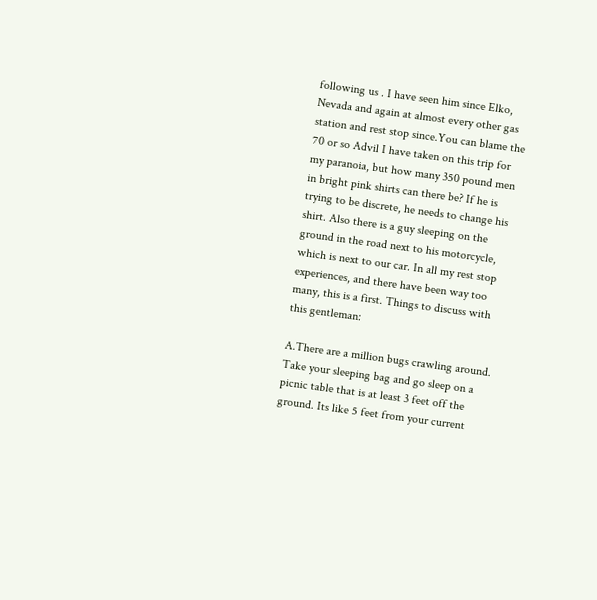following us . I have seen him since Elko, Nevada and again at almost every other gas station and rest stop since.You can blame the 70 or so Advil I have taken on this trip for my paranoia, but how many 350 pound men in bright pink shirts can there be? If he is trying to be discrete, he needs to change his shirt. Also there is a guy sleeping on the ground in the road next to his motorcycle, which is next to our car. In all my rest stop experiences, and there have been way too many, this is a first. Things to discuss with this gentleman:

A.There are a million bugs crawling around. Take your sleeping bag and go sleep on a picnic table that is at least 3 feet off the ground. Its like 5 feet from your current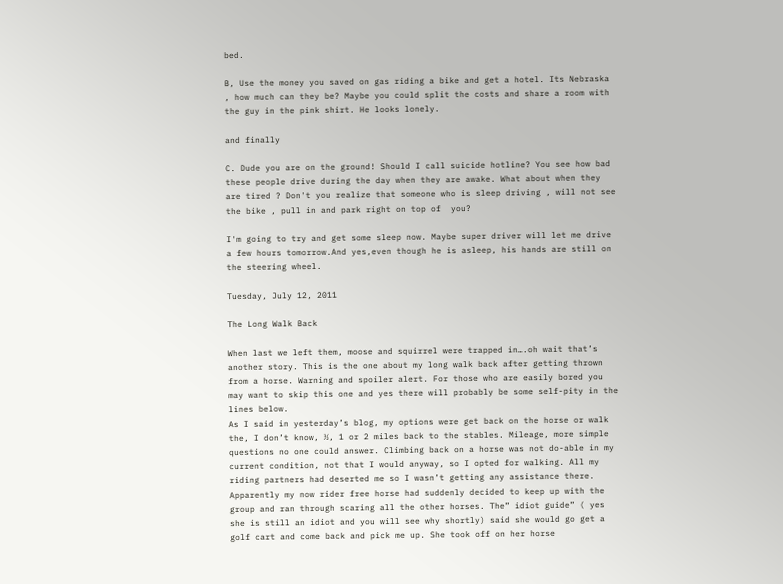bed.

B, Use the money you saved on gas riding a bike and get a hotel. Its Nebraska , how much can they be? Maybe you could split the costs and share a room with the guy in the pink shirt. He looks lonely.

and finally

C. Dude you are on the ground! Should I call suicide hotline? You see how bad these people drive during the day when they are awake. What about when they are tired ? Don't you realize that someone who is sleep driving , will not see the bike , pull in and park right on top of  you?

I'm going to try and get some sleep now. Maybe super driver will let me drive a few hours tomorrow.And yes,even though he is asleep, his hands are still on the steering wheel.

Tuesday, July 12, 2011

The Long Walk Back

When last we left them, moose and squirrel were trapped in….oh wait that’s another story. This is the one about my long walk back after getting thrown from a horse. Warning and spoiler alert. For those who are easily bored you may want to skip this one and yes there will probably be some self-pity in the lines below.
As I said in yesterday’s blog, my options were get back on the horse or walk the, I don’t know, ½, 1 or 2 miles back to the stables. Mileage, more simple questions no one could answer. Climbing back on a horse was not do-able in my current condition, not that I would anyway, so I opted for walking. All my riding partners had deserted me so I wasn’t getting any assistance there. Apparently my now rider free horse had suddenly decided to keep up with the group and ran through scaring all the other horses. The” idiot guide” ( yes she is still an idiot and you will see why shortly) said she would go get a golf cart and come back and pick me up. She took off on her horse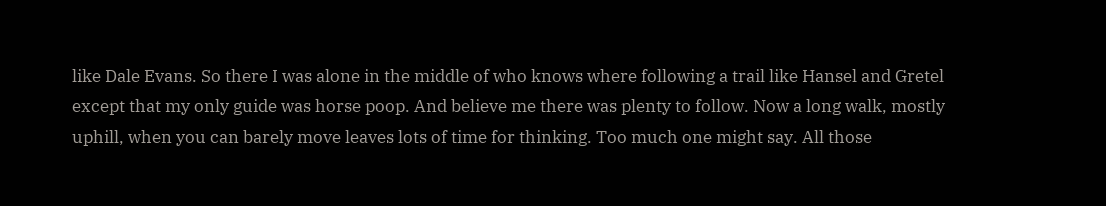like Dale Evans. So there I was alone in the middle of who knows where following a trail like Hansel and Gretel except that my only guide was horse poop. And believe me there was plenty to follow. Now a long walk, mostly uphill, when you can barely move leaves lots of time for thinking. Too much one might say. All those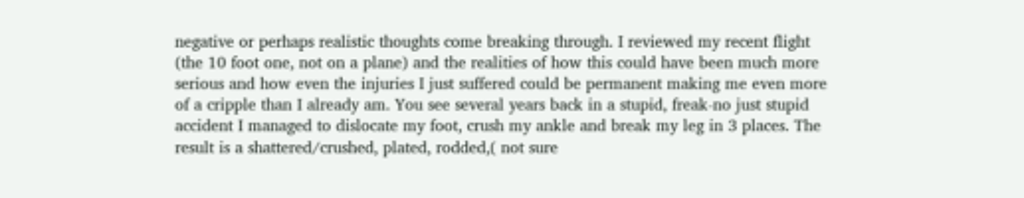negative or perhaps realistic thoughts come breaking through. I reviewed my recent flight (the 10 foot one, not on a plane) and the realities of how this could have been much more serious and how even the injuries I just suffered could be permanent making me even more of a cripple than I already am. You see several years back in a stupid, freak-no just stupid accident I managed to dislocate my foot, crush my ankle and break my leg in 3 places. The result is a shattered/crushed, plated, rodded,( not sure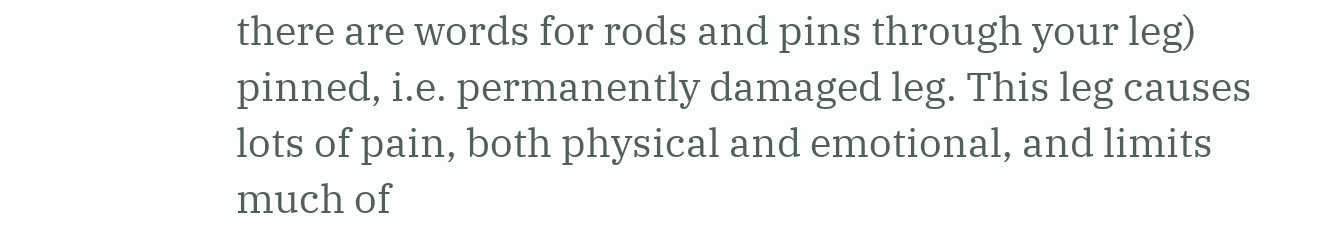there are words for rods and pins through your leg) pinned, i.e. permanently damaged leg. This leg causes lots of pain, both physical and emotional, and limits much of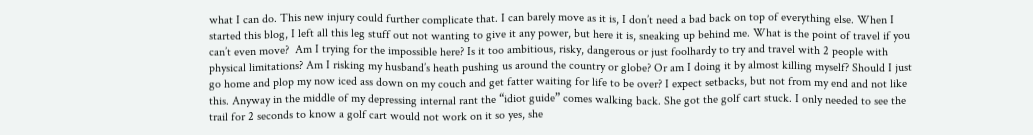what I can do. This new injury could further complicate that. I can barely move as it is, I don’t need a bad back on top of everything else. When I started this blog, I left all this leg stuff out not wanting to give it any power, but here it is, sneaking up behind me. What is the point of travel if you can’t even move?  Am I trying for the impossible here? Is it too ambitious, risky, dangerous or just foolhardy to try and travel with 2 people with physical limitations? Am I risking my husband’s heath pushing us around the country or globe? Or am I doing it by almost killing myself? Should I just go home and plop my now iced ass down on my couch and get fatter waiting for life to be over? I expect setbacks, but not from my end and not like this. Anyway in the middle of my depressing internal rant the “idiot guide” comes walking back. She got the golf cart stuck. I only needed to see the trail for 2 seconds to know a golf cart would not work on it so yes, she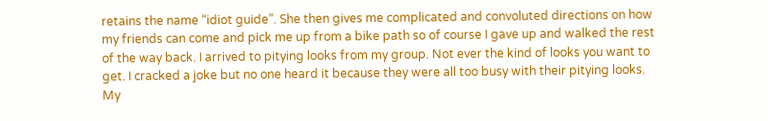retains the name “idiot guide”. She then gives me complicated and convoluted directions on how my friends can come and pick me up from a bike path so of course I gave up and walked the rest of the way back. I arrived to pitying looks from my group. Not ever the kind of looks you want to get. I cracked a joke but no one heard it because they were all too busy with their pitying looks. My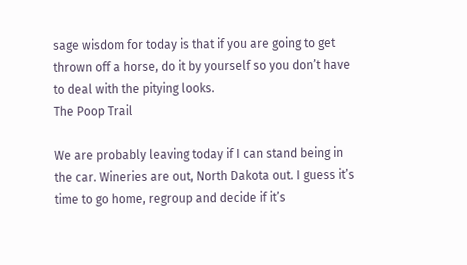sage wisdom for today is that if you are going to get thrown off a horse, do it by yourself so you don’t have to deal with the pitying looks.
The Poop Trail

We are probably leaving today if I can stand being in the car. Wineries are out, North Dakota out. I guess it’s time to go home, regroup and decide if it’s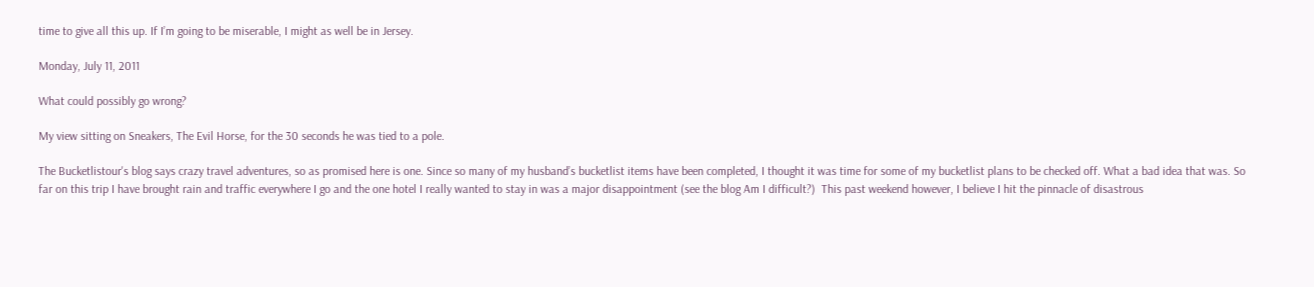time to give all this up. If I’m going to be miserable, I might as well be in Jersey.

Monday, July 11, 2011

What could possibly go wrong?

My view sitting on Sneakers, The Evil Horse, for the 30 seconds he was tied to a pole.

The Bucketlistour's blog says crazy travel adventures, so as promised here is one. Since so many of my husband’s bucketlist items have been completed, I thought it was time for some of my bucketlist plans to be checked off. What a bad idea that was. So far on this trip I have brought rain and traffic everywhere I go and the one hotel I really wanted to stay in was a major disappointment (see the blog Am I difficult?)  This past weekend however, I believe I hit the pinnacle of disastrous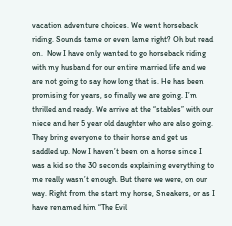vacation adventure choices. We went horseback riding. Sounds tame or even lame right? Oh but read on.  Now I have only wanted to go horseback riding with my husband for our entire married life and we are not going to say how long that is. He has been promising for years, so finally we are going. I’m thrilled and ready. We arrive at the “stables” with our niece and her 5 year old daughter who are also going. They bring everyone to their horse and get us saddled up. Now I haven’t been on a horse since I was a kid so the 30 seconds explaining everything to me really wasn’t enough. But there we were, on our way. Right from the start my horse, Sneakers, or as I have renamed him “The Evil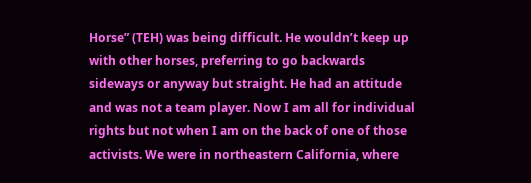Horse” (TEH) was being difficult. He wouldn’t keep up with other horses, preferring to go backwards sideways or anyway but straight. He had an attitude and was not a team player. Now I am all for individual rights but not when I am on the back of one of those activists. We were in northeastern California, where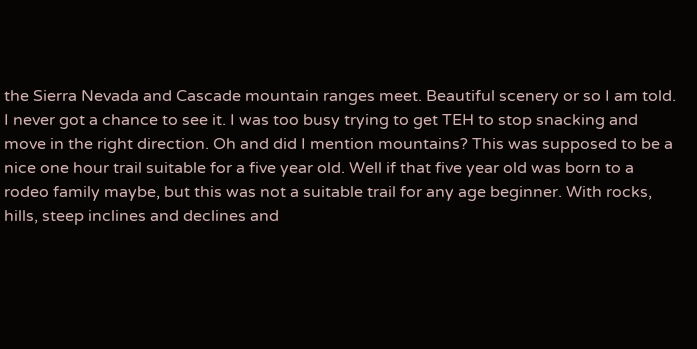the Sierra Nevada and Cascade mountain ranges meet. Beautiful scenery or so I am told. I never got a chance to see it. I was too busy trying to get TEH to stop snacking and move in the right direction. Oh and did I mention mountains? This was supposed to be a nice one hour trail suitable for a five year old. Well if that five year old was born to a rodeo family maybe, but this was not a suitable trail for any age beginner. With rocks, hills, steep inclines and declines and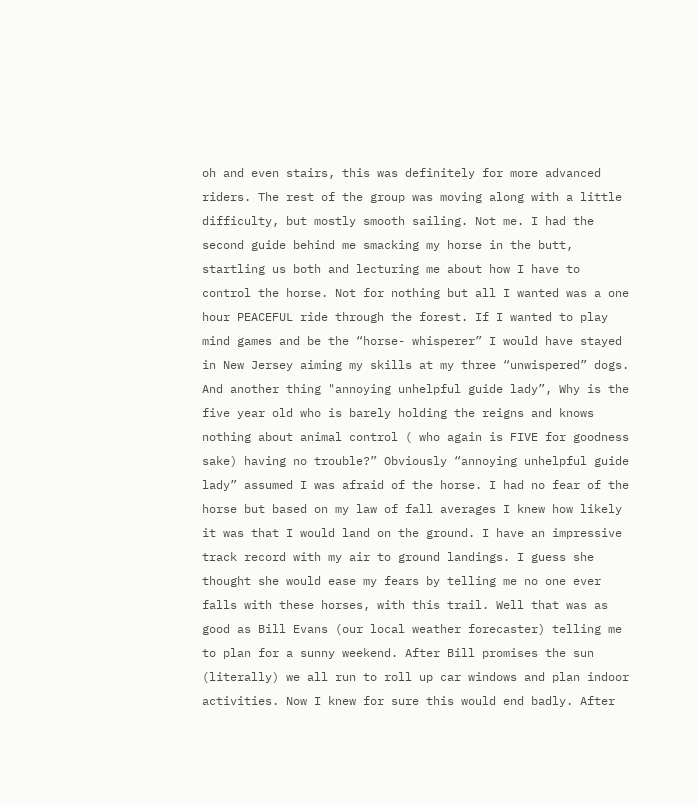oh and even stairs, this was definitely for more advanced riders. The rest of the group was moving along with a little difficulty, but mostly smooth sailing. Not me. I had the second guide behind me smacking my horse in the butt, startling us both and lecturing me about how I have to control the horse. Not for nothing but all I wanted was a one hour PEACEFUL ride through the forest. If I wanted to play mind games and be the “horse- whisperer” I would have stayed in New Jersey aiming my skills at my three “unwispered” dogs. And another thing "annoying unhelpful guide lady”, Why is the five year old who is barely holding the reigns and knows nothing about animal control ( who again is FIVE for goodness sake) having no trouble?” Obviously “annoying unhelpful guide lady” assumed I was afraid of the horse. I had no fear of the horse but based on my law of fall averages I knew how likely it was that I would land on the ground. I have an impressive track record with my air to ground landings. I guess she thought she would ease my fears by telling me no one ever falls with these horses, with this trail. Well that was as good as Bill Evans (our local weather forecaster) telling me to plan for a sunny weekend. After Bill promises the sun (literally) we all run to roll up car windows and plan indoor activities. Now I knew for sure this would end badly. After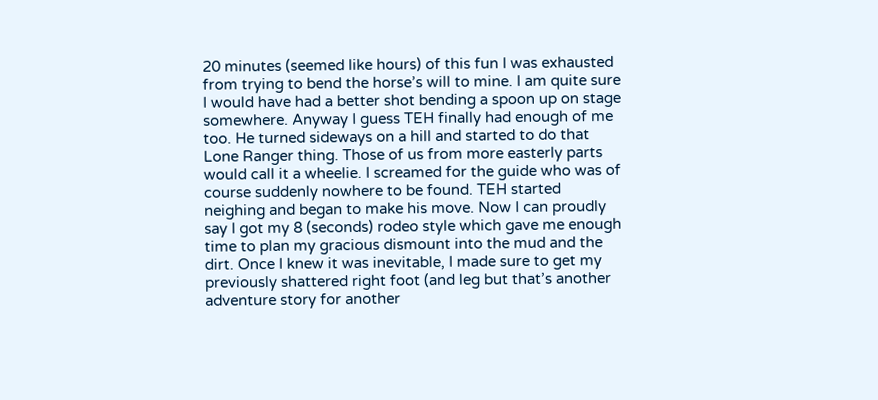20 minutes (seemed like hours) of this fun I was exhausted from trying to bend the horse’s will to mine. I am quite sure I would have had a better shot bending a spoon up on stage somewhere. Anyway I guess TEH finally had enough of me too. He turned sideways on a hill and started to do that Lone Ranger thing. Those of us from more easterly parts would call it a wheelie. I screamed for the guide who was of course suddenly nowhere to be found. TEH started neighing and began to make his move. Now I can proudly say I got my 8 (seconds) rodeo style which gave me enough time to plan my gracious dismount into the mud and the dirt. Once I knew it was inevitable, I made sure to get my previously shattered right foot (and leg but that’s another adventure story for another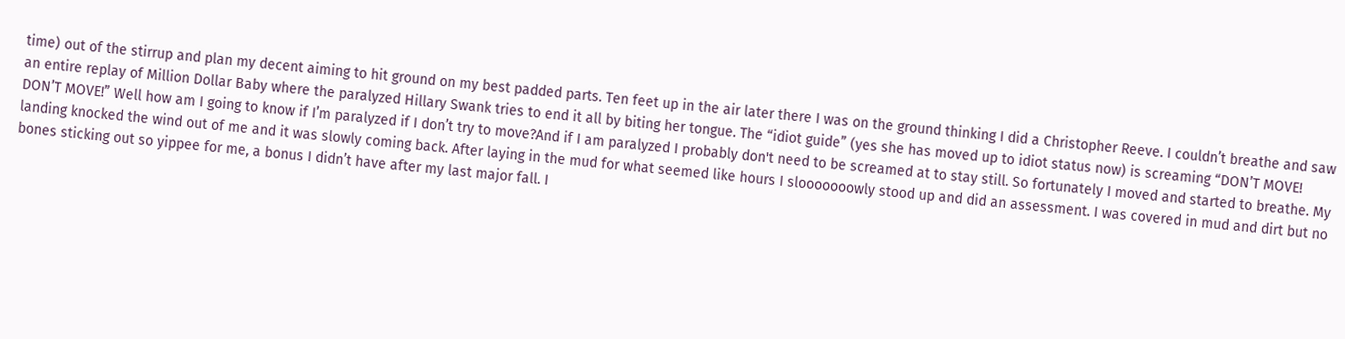time) out of the stirrup and plan my decent aiming to hit ground on my best padded parts. Ten feet up in the air later there I was on the ground thinking I did a Christopher Reeve. I couldn’t breathe and saw an entire replay of Million Dollar Baby where the paralyzed Hillary Swank tries to end it all by biting her tongue. The “idiot guide” (yes she has moved up to idiot status now) is screaming “DON’T MOVE! DON’T MOVE!” Well how am I going to know if I’m paralyzed if I don’t try to move?And if I am paralyzed I probably don't need to be screamed at to stay still. So fortunately I moved and started to breathe. My landing knocked the wind out of me and it was slowly coming back. After laying in the mud for what seemed like hours I slooooooowly stood up and did an assessment. I was covered in mud and dirt but no bones sticking out so yippee for me, a bonus I didn’t have after my last major fall. I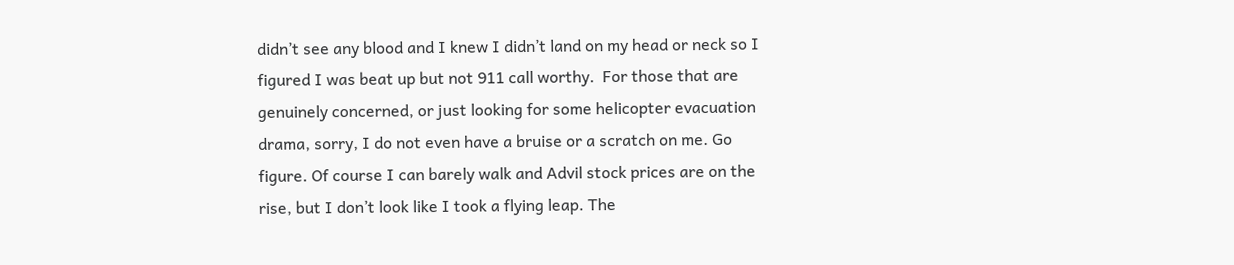didn’t see any blood and I knew I didn’t land on my head or neck so I figured I was beat up but not 911 call worthy.  For those that are genuinely concerned, or just looking for some helicopter evacuation drama, sorry, I do not even have a bruise or a scratch on me. Go figure. Of course I can barely walk and Advil stock prices are on the rise, but I don’t look like I took a flying leap. The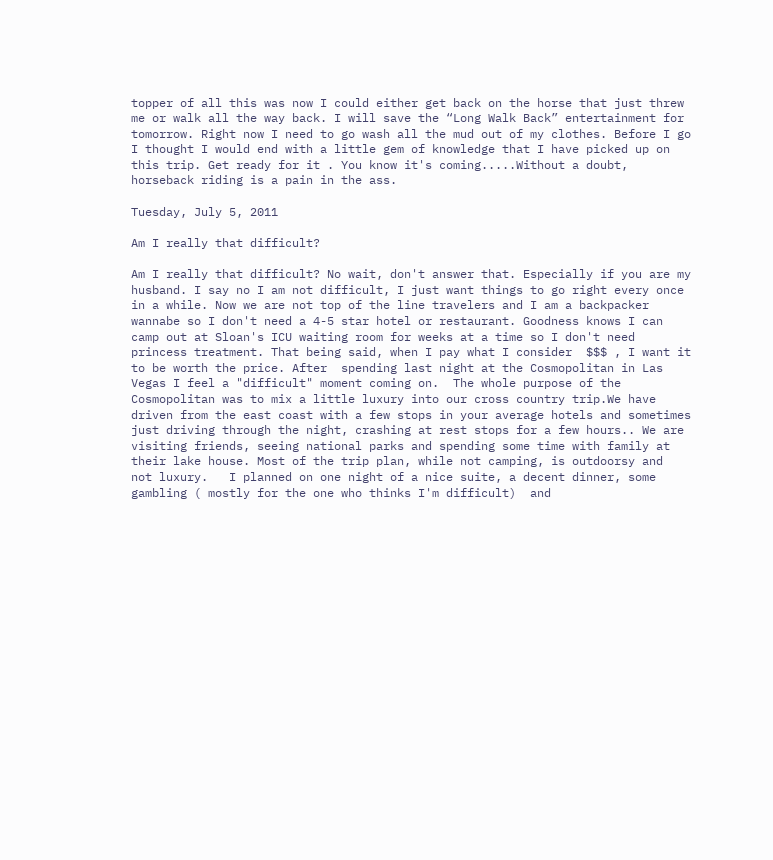topper of all this was now I could either get back on the horse that just threw me or walk all the way back. I will save the “Long Walk Back” entertainment for tomorrow. Right now I need to go wash all the mud out of my clothes. Before I go I thought I would end with a little gem of knowledge that I have picked up on this trip. Get ready for it . You know it's coming.....Without a doubt, horseback riding is a pain in the ass.

Tuesday, July 5, 2011

Am I really that difficult?

Am I really that difficult? No wait, don't answer that. Especially if you are my husband. I say no I am not difficult, I just want things to go right every once in a while. Now we are not top of the line travelers and I am a backpacker wannabe so I don't need a 4-5 star hotel or restaurant. Goodness knows I can camp out at Sloan's ICU waiting room for weeks at a time so I don't need princess treatment. That being said, when I pay what I consider  $$$ , I want it to be worth the price. After  spending last night at the Cosmopolitan in Las Vegas I feel a "difficult" moment coming on.  The whole purpose of the Cosmopolitan was to mix a little luxury into our cross country trip.We have driven from the east coast with a few stops in your average hotels and sometimes just driving through the night, crashing at rest stops for a few hours.. We are visiting friends, seeing national parks and spending some time with family at their lake house. Most of the trip plan, while not camping, is outdoorsy and  not luxury.   I planned on one night of a nice suite, a decent dinner, some gambling ( mostly for the one who thinks I'm difficult)  and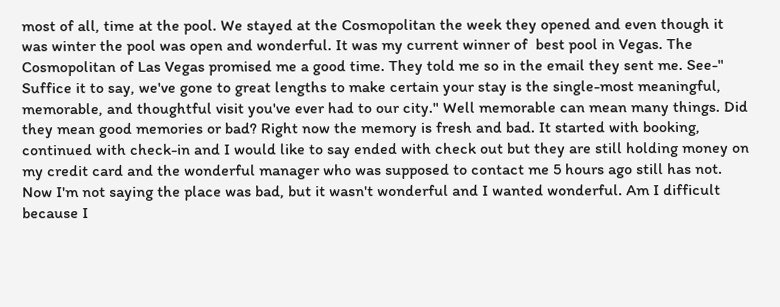most of all, time at the pool. We stayed at the Cosmopolitan the week they opened and even though it was winter the pool was open and wonderful. It was my current winner of  best pool in Vegas. The Cosmopolitan of Las Vegas promised me a good time. They told me so in the email they sent me. See-" Suffice it to say, we've gone to great lengths to make certain your stay is the single-most meaningful, memorable, and thoughtful visit you've ever had to our city." Well memorable can mean many things. Did they mean good memories or bad? Right now the memory is fresh and bad. It started with booking, continued with check-in and I would like to say ended with check out but they are still holding money on my credit card and the wonderful manager who was supposed to contact me 5 hours ago still has not. Now I'm not saying the place was bad, but it wasn't wonderful and I wanted wonderful. Am I difficult because I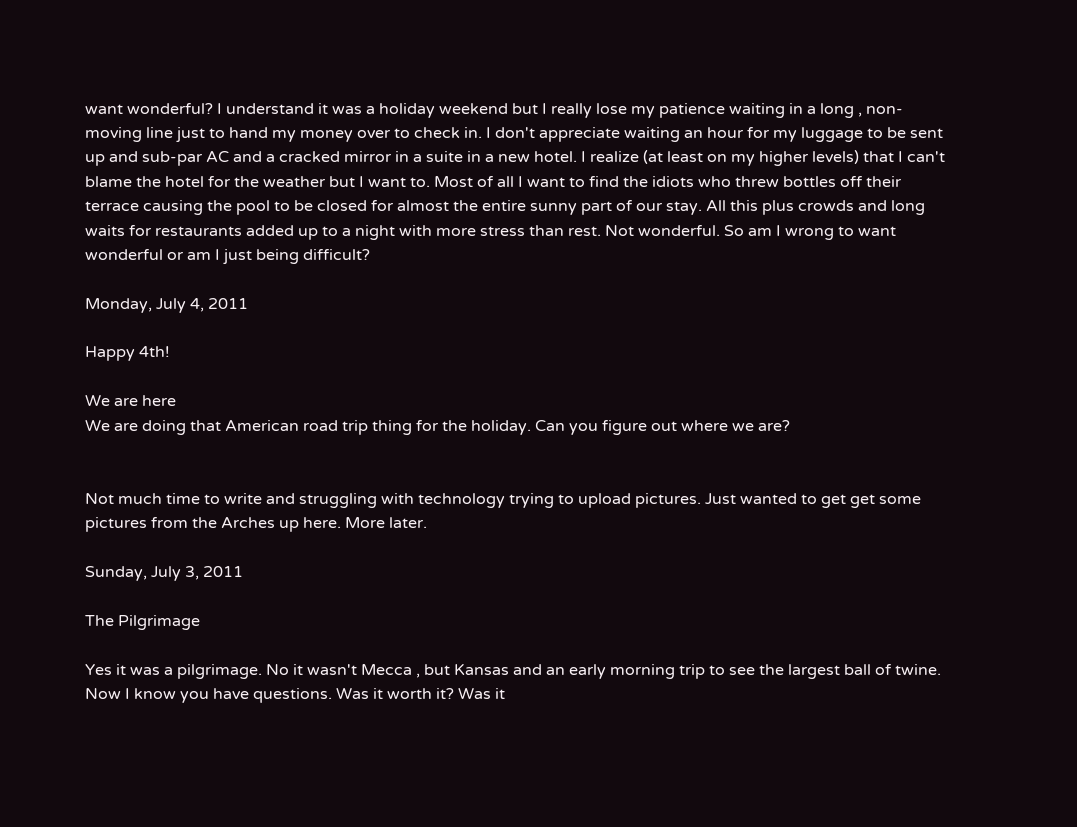want wonderful? I understand it was a holiday weekend but I really lose my patience waiting in a long , non-moving line just to hand my money over to check in. I don't appreciate waiting an hour for my luggage to be sent up and sub-par AC and a cracked mirror in a suite in a new hotel. I realize (at least on my higher levels) that I can't blame the hotel for the weather but I want to. Most of all I want to find the idiots who threw bottles off their terrace causing the pool to be closed for almost the entire sunny part of our stay. All this plus crowds and long waits for restaurants added up to a night with more stress than rest. Not wonderful. So am I wrong to want wonderful or am I just being difficult?

Monday, July 4, 2011

Happy 4th!

We are here
We are doing that American road trip thing for the holiday. Can you figure out where we are?


Not much time to write and struggling with technology trying to upload pictures. Just wanted to get get some pictures from the Arches up here. More later.

Sunday, July 3, 2011

The Pilgrimage

Yes it was a pilgrimage. No it wasn't Mecca , but Kansas and an early morning trip to see the largest ball of twine. Now I know you have questions. Was it worth it? Was it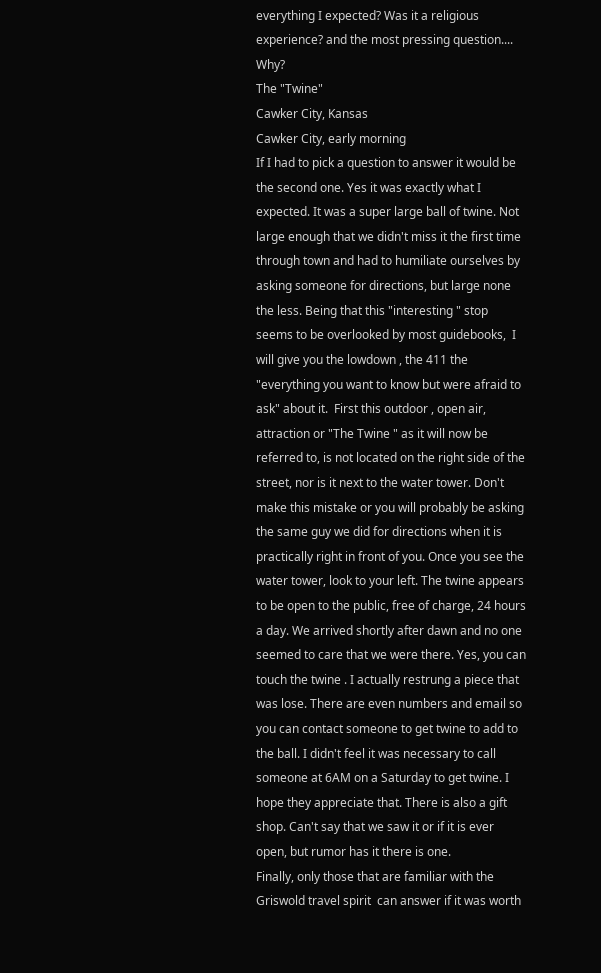everything I expected? Was it a religious experience? and the most pressing question.... Why?
The "Twine"
Cawker City, Kansas
Cawker City, early morning
If I had to pick a question to answer it would be the second one. Yes it was exactly what I expected. It was a super large ball of twine. Not large enough that we didn't miss it the first time through town and had to humiliate ourselves by asking someone for directions, but large none the less. Being that this "interesting " stop seems to be overlooked by most guidebooks,  I will give you the lowdown , the 411 the "everything you want to know but were afraid to ask" about it.  First this outdoor , open air, attraction or "The Twine " as it will now be referred to, is not located on the right side of the street, nor is it next to the water tower. Don't make this mistake or you will probably be asking the same guy we did for directions when it is practically right in front of you. Once you see the water tower, look to your left. The twine appears to be open to the public, free of charge, 24 hours a day. We arrived shortly after dawn and no one seemed to care that we were there. Yes, you can touch the twine . I actually restrung a piece that was lose. There are even numbers and email so you can contact someone to get twine to add to the ball. I didn't feel it was necessary to call someone at 6AM on a Saturday to get twine. I hope they appreciate that. There is also a gift shop. Can't say that we saw it or if it is ever open, but rumor has it there is one.                                                                                                                                                   Finally, only those that are familiar with the Griswold travel spirit  can answer if it was worth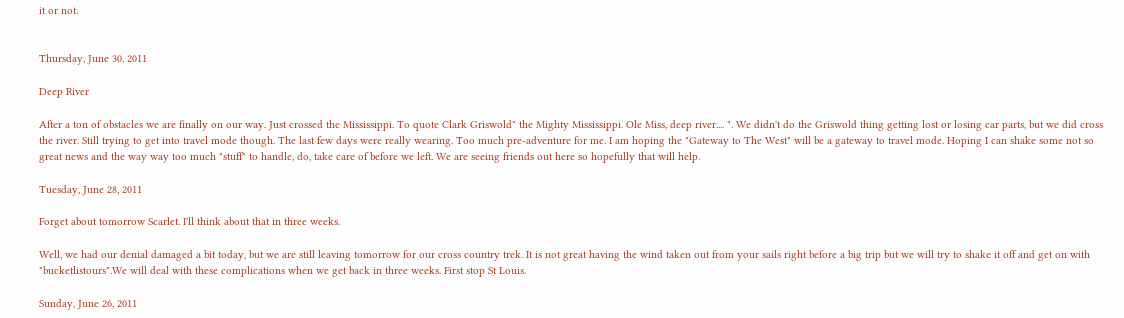it or not.


Thursday, June 30, 2011

Deep River

After a ton of obstacles we are finally on our way. Just crossed the Mississippi. To quote Clark Griswold" the Mighty Mississippi. Ole Miss, deep river.... ". We didn't do the Griswold thing getting lost or losing car parts, but we did cross the river. Still trying to get into travel mode though. The last few days were really wearing. Too much pre-adventure for me. I am hoping the "Gateway to The West" will be a gateway to travel mode. Hoping I can shake some not so great news and the way way too much "stuff" to handle, do, take care of before we left. We are seeing friends out here so hopefully that will help.

Tuesday, June 28, 2011

Forget about tomorrow Scarlet. I'll think about that in three weeks.

Well, we had our denial damaged a bit today, but we are still leaving tomorrow for our cross country trek. It is not great having the wind taken out from your sails right before a big trip but we will try to shake it off and get on with "bucketlistours".We will deal with these complications when we get back in three weeks. First stop St Louis.

Sunday, June 26, 2011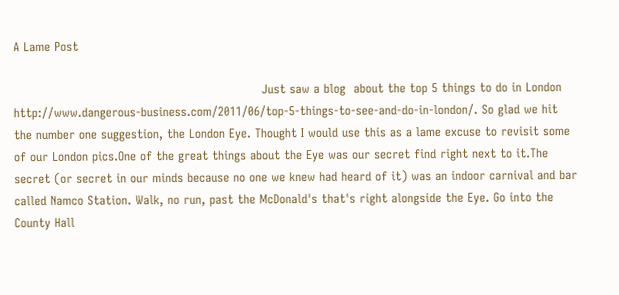A Lame Post

                                                              Just saw a blog  about the top 5 things to do in London http://www.dangerous-business.com/2011/06/top-5-things-to-see-and-do-in-london/. So glad we hit the number one suggestion, the London Eye. Thought I would use this as a lame excuse to revisit some of our London pics.One of the great things about the Eye was our secret find right next to it.The secret (or secret in our minds because no one we knew had heard of it) was an indoor carnival and bar called Namco Station. Walk, no run, past the McDonald's that's right alongside the Eye. Go into the County Hall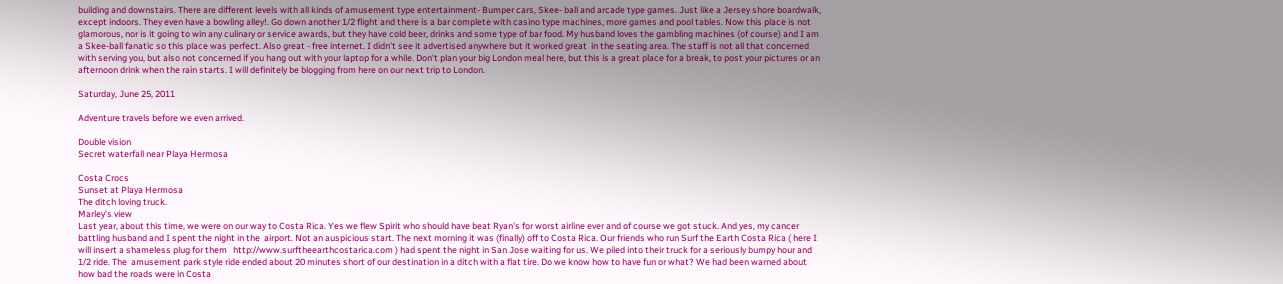building and downstairs. There are different levels with all kinds of amusement type entertainment- Bumper cars, Skee- ball and arcade type games. Just like a Jersey shore boardwalk, except indoors. They even have a bowling alley!. Go down another 1/2 flight and there is a bar complete with casino type machines, more games and pool tables. Now this place is not glamorous, nor is it going to win any culinary or service awards, but they have cold beer, drinks and some type of bar food. My husband loves the gambling machines (of course) and I am a Skee-ball fanatic so this place was perfect. Also great - free internet. I didn't see it advertised anywhere but it worked great  in the seating area. The staff is not all that concerned with serving you, but also not concerned if you hang out with your laptop for a while. Don't plan your big London meal here, but this is a great place for a break, to post your pictures or an afternoon drink when the rain starts. I will definitely be blogging from here on our next trip to London.

Saturday, June 25, 2011

Adventure travels before we even arrived.

Double vision
Secret waterfall near Playa Hermosa

Costa Crocs
Sunset at Playa Hermosa
The ditch loving truck.
Marley's view
Last year, about this time, we were on our way to Costa Rica. Yes we flew Spirit who should have beat Ryan's for worst airline ever and of course we got stuck. And yes, my cancer battling husband and I spent the night in the  airport. Not an auspicious start. The next morning it was (finally) off to Costa Rica. Our friends who run Surf the Earth Costa Rica ( here I will insert a shameless plug for them   http://www.surftheearthcostarica.com ) had spent the night in San Jose waiting for us. We piled into their truck for a seriously bumpy hour and 1/2 ride. The  amusement park style ride ended about 20 minutes short of our destination in a ditch with a flat tire. Do we know how to have fun or what? We had been warned about how bad the roads were in Costa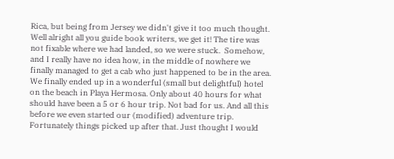Rica, but being from Jersey we didn't give it too much thought. Well alright all you guide book writers, we get it! The tire was not fixable where we had landed, so we were stuck.  Somehow, and I really have no idea how, in the middle of nowhere we finally managed to get a cab who just happened to be in the area. We finally ended up in a wonderful (small but delightful) hotel on the beach in Playa Hermosa. Only about 40 hours for what should have been a 5 or 6 hour trip. Not bad for us. And all this before we even started our (modified) adventure trip. Fortunately things picked up after that. Just thought I would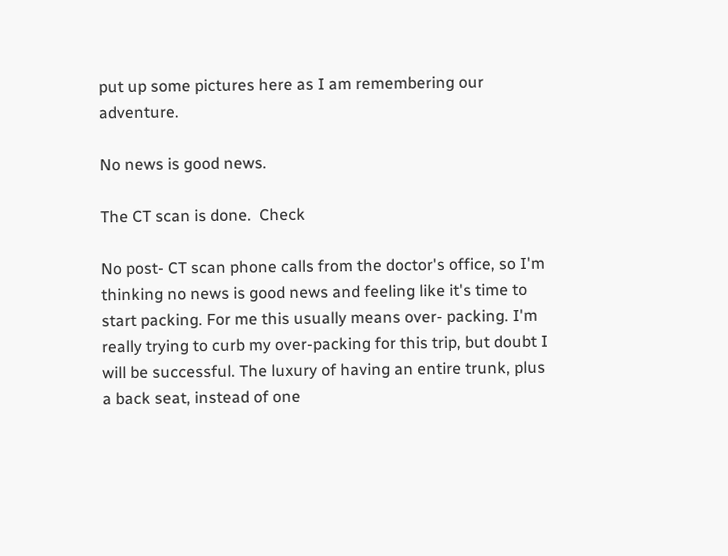put up some pictures here as I am remembering our adventure.

No news is good news.

The CT scan is done.  Check

No post- CT scan phone calls from the doctor's office, so I'm thinking no news is good news and feeling like it's time to start packing. For me this usually means over- packing. I'm really trying to curb my over-packing for this trip, but doubt I will be successful. The luxury of having an entire trunk, plus a back seat, instead of one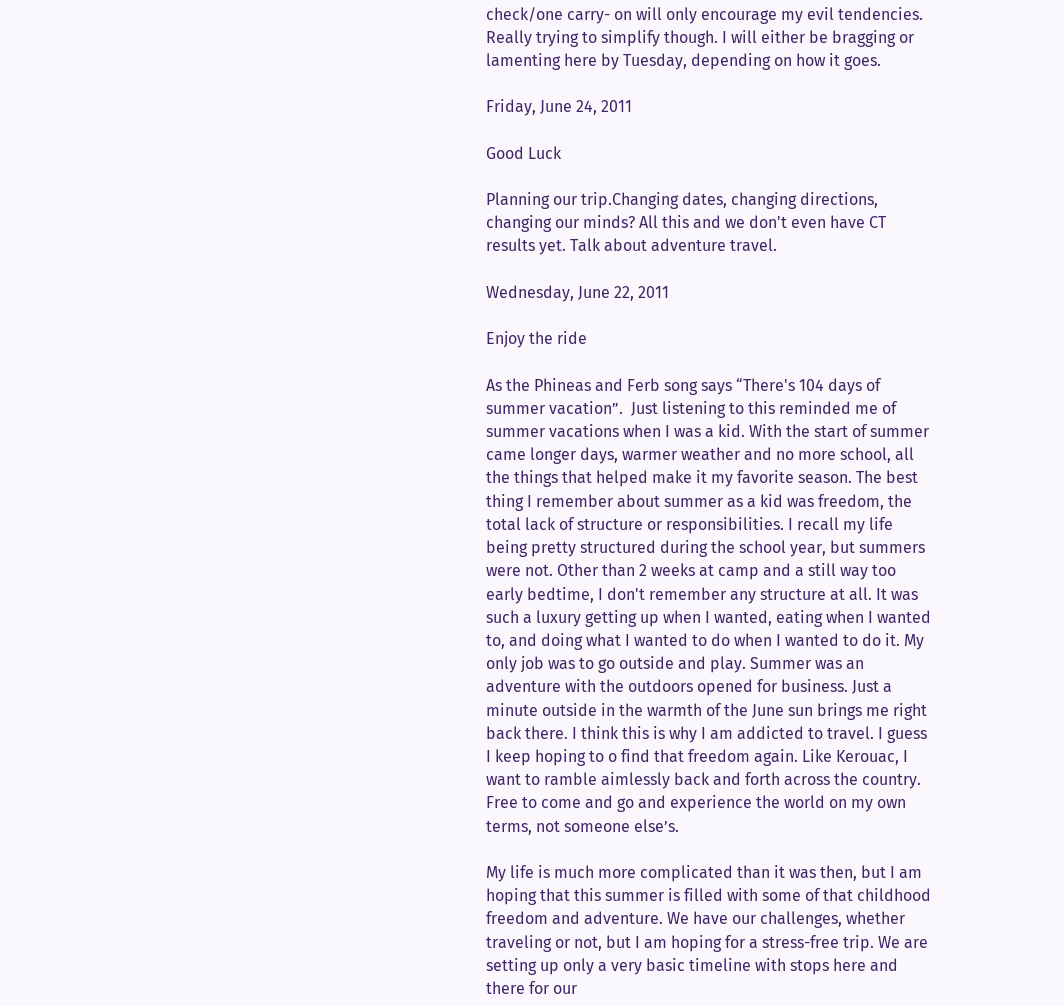check/one carry- on will only encourage my evil tendencies. Really trying to simplify though. I will either be bragging or lamenting here by Tuesday, depending on how it goes.

Friday, June 24, 2011

Good Luck

Planning our trip.Changing dates, changing directions, changing our minds? All this and we don't even have CT results yet. Talk about adventure travel.

Wednesday, June 22, 2011

Enjoy the ride

As the Phineas and Ferb song says “There's 104 days of summer vacation”.  Just listening to this reminded me of summer vacations when I was a kid. With the start of summer came longer days, warmer weather and no more school, all the things that helped make it my favorite season. The best thing I remember about summer as a kid was freedom, the total lack of structure or responsibilities. I recall my life being pretty structured during the school year, but summers were not. Other than 2 weeks at camp and a still way too early bedtime, I don't remember any structure at all. It was such a luxury getting up when I wanted, eating when I wanted to, and doing what I wanted to do when I wanted to do it. My only job was to go outside and play. Summer was an adventure with the outdoors opened for business. Just a minute outside in the warmth of the June sun brings me right back there. I think this is why I am addicted to travel. I guess I keep hoping to o find that freedom again. Like Kerouac, I want to ramble aimlessly back and forth across the country. Free to come and go and experience the world on my own terms, not someone else’s.

My life is much more complicated than it was then, but I am hoping that this summer is filled with some of that childhood freedom and adventure. We have our challenges, whether traveling or not, but I am hoping for a stress-free trip. We are setting up only a very basic timeline with stops here and there for our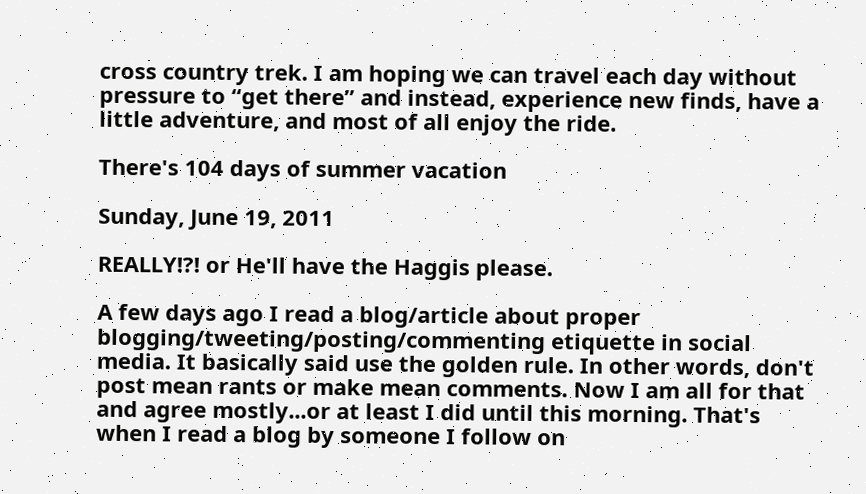cross country trek. I am hoping we can travel each day without pressure to “get there” and instead, experience new finds, have a little adventure, and most of all enjoy the ride.

There's 104 days of summer vacation

Sunday, June 19, 2011

REALLY!?! or He'll have the Haggis please.

A few days ago I read a blog/article about proper blogging/tweeting/posting/commenting etiquette in social media. It basically said use the golden rule. In other words, don't post mean rants or make mean comments. Now I am all for that and agree mostly...or at least I did until this morning. That's when I read a blog by someone I follow on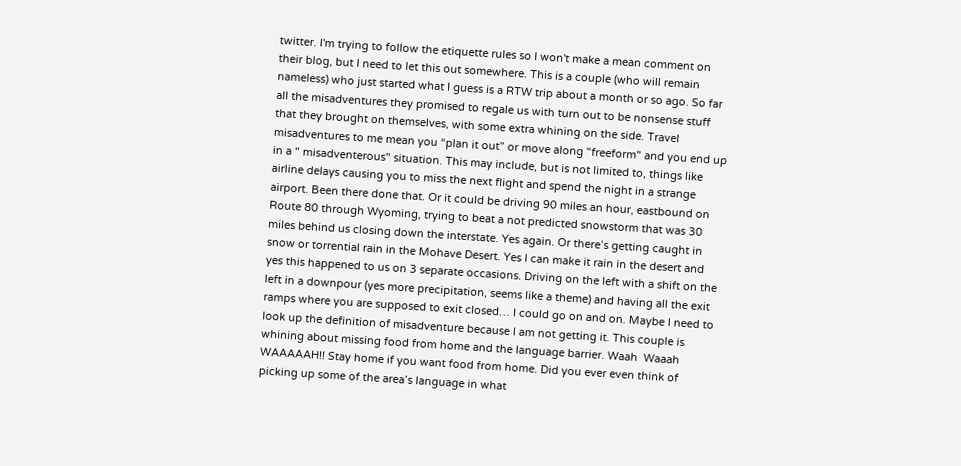twitter. I'm trying to follow the etiquette rules so I won't make a mean comment on their blog, but I need to let this out somewhere. This is a couple (who will remain nameless) who just started what I guess is a RTW trip about a month or so ago. So far all the misadventures they promised to regale us with turn out to be nonsense stuff that they brought on themselves, with some extra whining on the side. Travel misadventures to me mean you “plan it out” or move along "freeform" and you end up in a " misadventerous" situation. This may include, but is not limited to, things like airline delays causing you to miss the next flight and spend the night in a strange airport. Been there done that. Or it could be driving 90 miles an hour, eastbound on Route 80 through Wyoming, trying to beat a not predicted snowstorm that was 30 miles behind us closing down the interstate. Yes again. Or there’s getting caught in snow or torrential rain in the Mohave Desert. Yes I can make it rain in the desert and yes this happened to us on 3 separate occasions. Driving on the left with a shift on the left in a downpour (yes more precipitation, seems like a theme) and having all the exit ramps where you are supposed to exit closed… I could go on and on. Maybe I need to look up the definition of misadventure because I am not getting it. This couple is whining about missing food from home and the language barrier. Waah  Waaah WAAAAAH!! Stay home if you want food from home. Did you ever even think of picking up some of the area’s language in what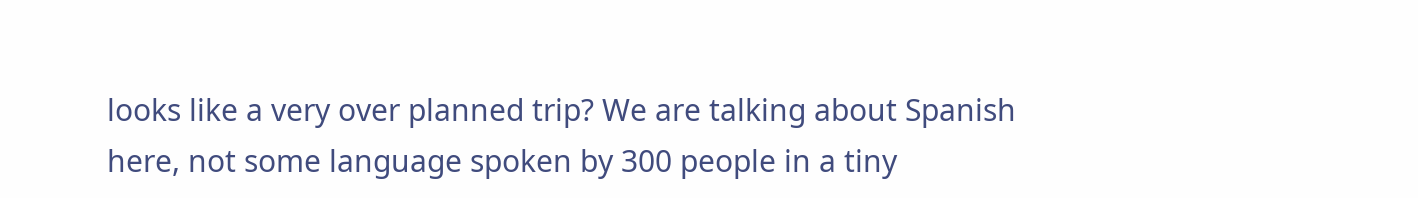looks like a very over planned trip? We are talking about Spanish here, not some language spoken by 300 people in a tiny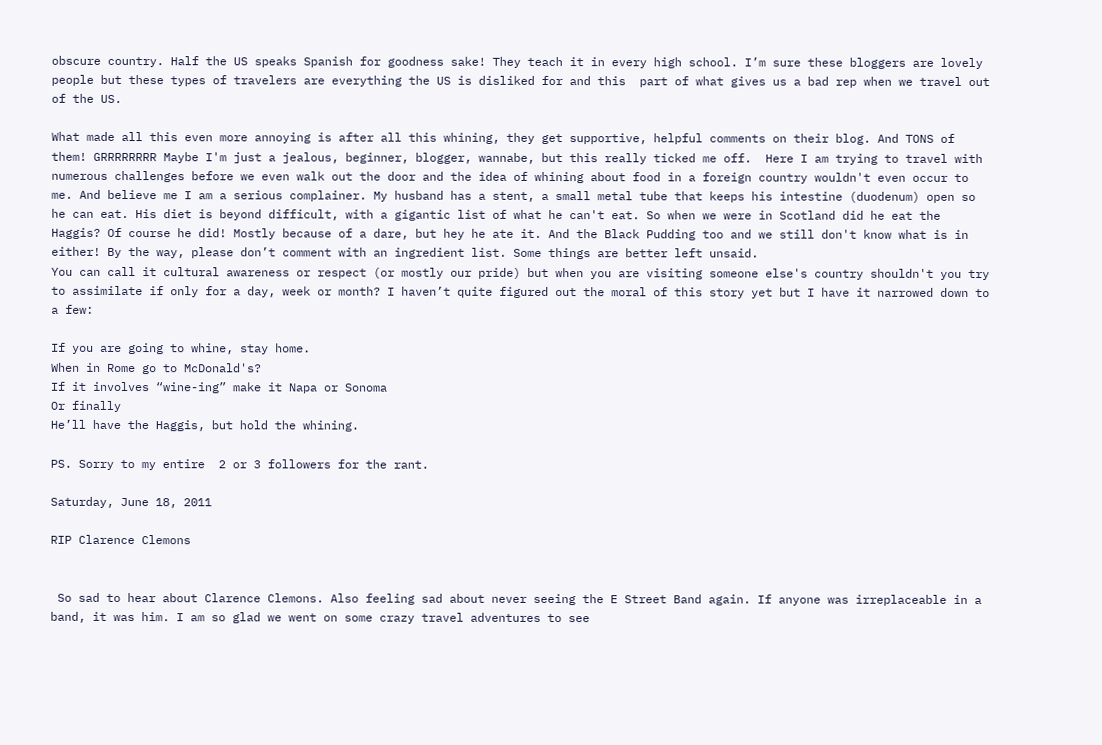obscure country. Half the US speaks Spanish for goodness sake! They teach it in every high school. I’m sure these bloggers are lovely people but these types of travelers are everything the US is disliked for and this  part of what gives us a bad rep when we travel out of the US.

What made all this even more annoying is after all this whining, they get supportive, helpful comments on their blog. And TONS of them! GRRRRRRRR Maybe I'm just a jealous, beginner, blogger, wannabe, but this really ticked me off.  Here I am trying to travel with numerous challenges before we even walk out the door and the idea of whining about food in a foreign country wouldn't even occur to me. And believe me I am a serious complainer. My husband has a stent, a small metal tube that keeps his intestine (duodenum) open so he can eat. His diet is beyond difficult, with a gigantic list of what he can't eat. So when we were in Scotland did he eat the Haggis? Of course he did! Mostly because of a dare, but hey he ate it. And the Black Pudding too and we still don't know what is in either! By the way, please don’t comment with an ingredient list. Some things are better left unsaid.
You can call it cultural awareness or respect (or mostly our pride) but when you are visiting someone else's country shouldn't you try to assimilate if only for a day, week or month? I haven’t quite figured out the moral of this story yet but I have it narrowed down to a few:

If you are going to whine, stay home.
When in Rome go to McDonald's?
If it involves “wine-ing” make it Napa or Sonoma
Or finally
He’ll have the Haggis, but hold the whining.

PS. Sorry to my entire  2 or 3 followers for the rant.

Saturday, June 18, 2011

RIP Clarence Clemons


 So sad to hear about Clarence Clemons. Also feeling sad about never seeing the E Street Band again. If anyone was irreplaceable in a band, it was him. I am so glad we went on some crazy travel adventures to see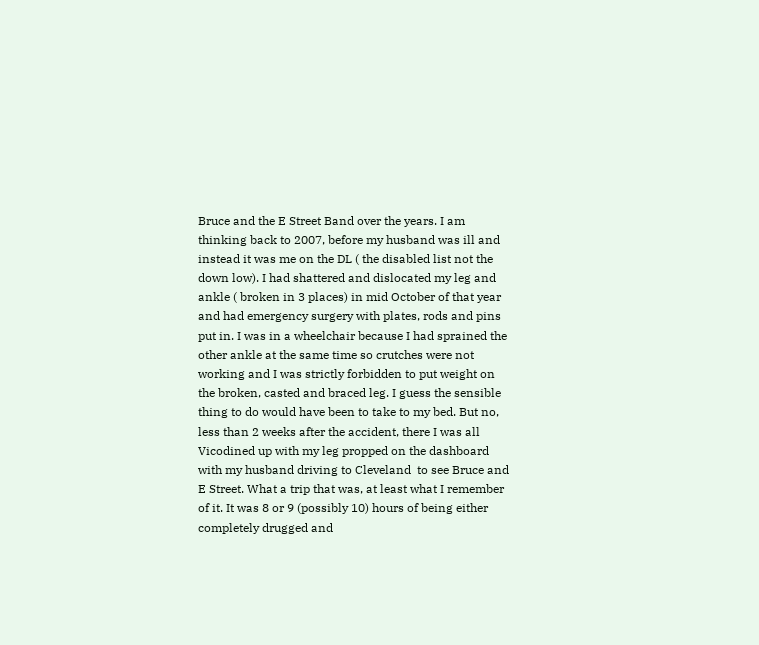Bruce and the E Street Band over the years. I am thinking back to 2007, before my husband was ill and instead it was me on the DL ( the disabled list not the down low). I had shattered and dislocated my leg and ankle ( broken in 3 places) in mid October of that year and had emergency surgery with plates, rods and pins put in. I was in a wheelchair because I had sprained the other ankle at the same time so crutches were not working and I was strictly forbidden to put weight on the broken, casted and braced leg. I guess the sensible thing to do would have been to take to my bed. But no, less than 2 weeks after the accident, there I was all Vicodined up with my leg propped on the dashboard with my husband driving to Cleveland  to see Bruce and E Street. What a trip that was, at least what I remember of it. It was 8 or 9 (possibly 10) hours of being either completely drugged and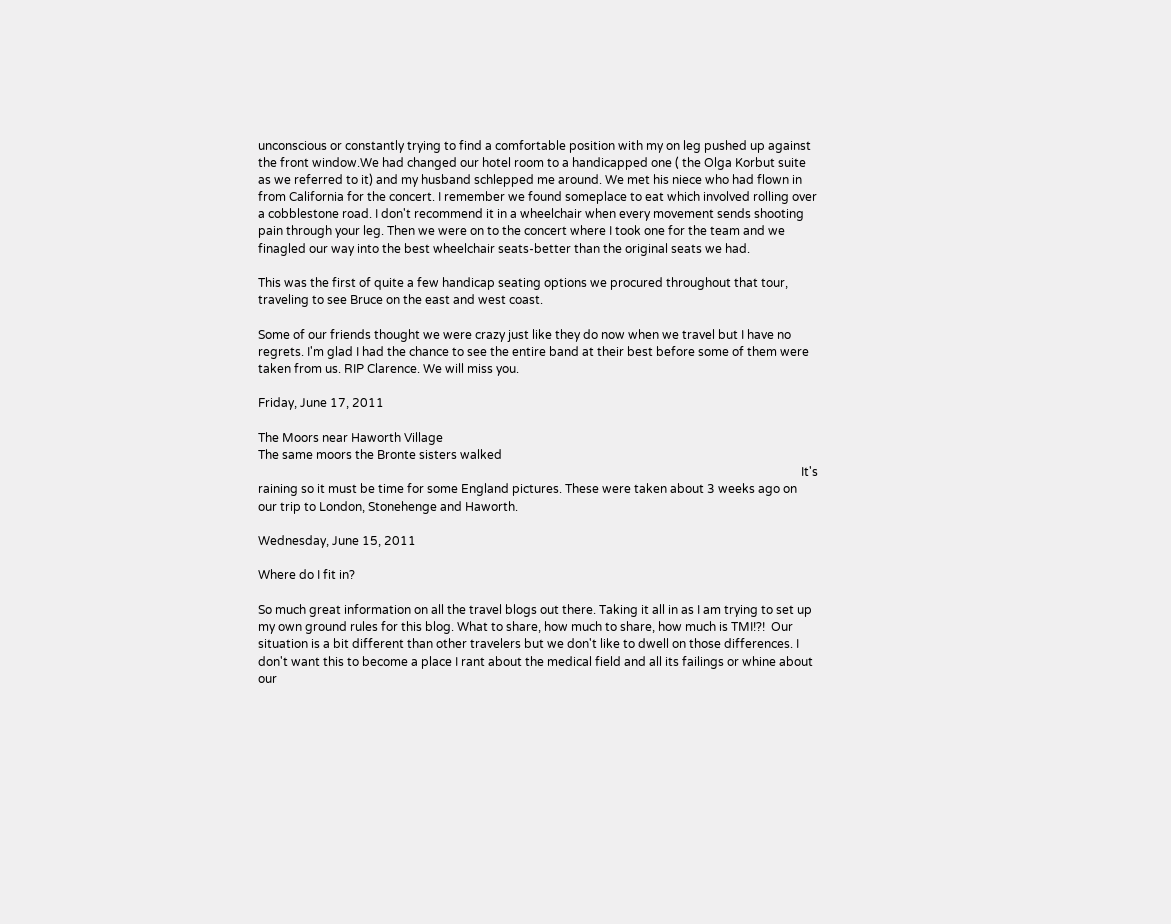unconscious or constantly trying to find a comfortable position with my on leg pushed up against the front window.We had changed our hotel room to a handicapped one ( the Olga Korbut suite as we referred to it) and my husband schlepped me around. We met his niece who had flown in from California for the concert. I remember we found someplace to eat which involved rolling over a cobblestone road. I don't recommend it in a wheelchair when every movement sends shooting pain through your leg. Then we were on to the concert where I took one for the team and we finagled our way into the best wheelchair seats-better than the original seats we had.

This was the first of quite a few handicap seating options we procured throughout that tour, traveling to see Bruce on the east and west coast.

Some of our friends thought we were crazy just like they do now when we travel but I have no regrets. I'm glad I had the chance to see the entire band at their best before some of them were taken from us. RIP Clarence. We will miss you.

Friday, June 17, 2011

The Moors near Haworth Village
The same moors the Bronte sisters walked
                                                                                                                                                                                     It's raining so it must be time for some England pictures. These were taken about 3 weeks ago on our trip to London, Stonehenge and Haworth.

Wednesday, June 15, 2011

Where do I fit in?

So much great information on all the travel blogs out there. Taking it all in as I am trying to set up my own ground rules for this blog. What to share, how much to share, how much is TMI!?!  Our situation is a bit different than other travelers but we don't like to dwell on those differences. I don't want this to become a place I rant about the medical field and all its failings or whine about our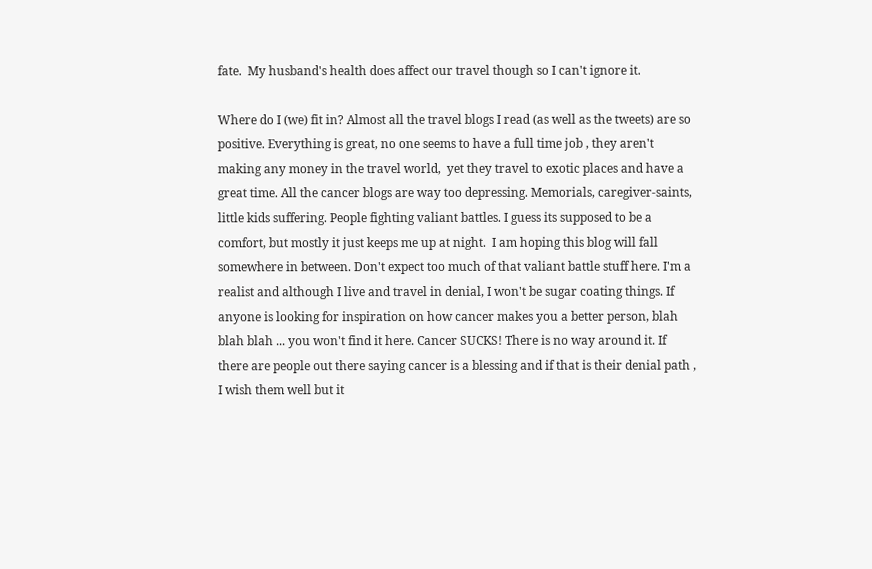fate.  My husband's health does affect our travel though so I can't ignore it.

Where do I (we) fit in? Almost all the travel blogs I read (as well as the tweets) are so positive. Everything is great, no one seems to have a full time job , they aren't making any money in the travel world,  yet they travel to exotic places and have a great time. All the cancer blogs are way too depressing. Memorials, caregiver-saints, little kids suffering. People fighting valiant battles. I guess its supposed to be a comfort, but mostly it just keeps me up at night.  I am hoping this blog will fall somewhere in between. Don't expect too much of that valiant battle stuff here. I'm a realist and although I live and travel in denial, I won't be sugar coating things. If anyone is looking for inspiration on how cancer makes you a better person, blah blah blah ... you won't find it here. Cancer SUCKS! There is no way around it. If there are people out there saying cancer is a blessing and if that is their denial path , I wish them well but it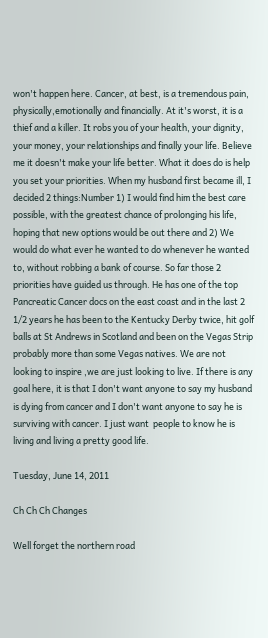won't happen here. Cancer, at best, is a tremendous pain, physically,emotionally and financially. At it's worst, it is a thief and a killer. It robs you of your health, your dignity, your money, your relationships and finally your life. Believe me it doesn't make your life better. What it does do is help you set your priorities. When my husband first became ill, I decided 2 things:Number 1) I would find him the best care possible, with the greatest chance of prolonging his life, hoping that new options would be out there and 2) We would do what ever he wanted to do whenever he wanted to, without robbing a bank of course. So far those 2 priorities have guided us through. He has one of the top Pancreatic Cancer docs on the east coast and in the last 2 1/2 years he has been to the Kentucky Derby twice, hit golf balls at St Andrews in Scotland and been on the Vegas Strip probably more than some Vegas natives. We are not looking to inspire ,we are just looking to live. If there is any goal here, it is that I don't want anyone to say my husband is dying from cancer and I don't want anyone to say he is surviving with cancer. I just want  people to know he is living and living a pretty good life.

Tuesday, June 14, 2011

Ch Ch Ch Changes

Well forget the northern road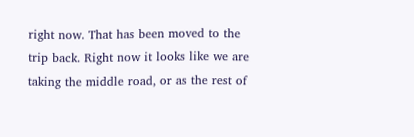right now. That has been moved to the trip back. Right now it looks like we are taking the middle road, or as the rest of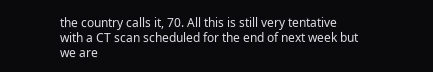the country calls it, 70. All this is still very tentative with a CT scan scheduled for the end of next week but we are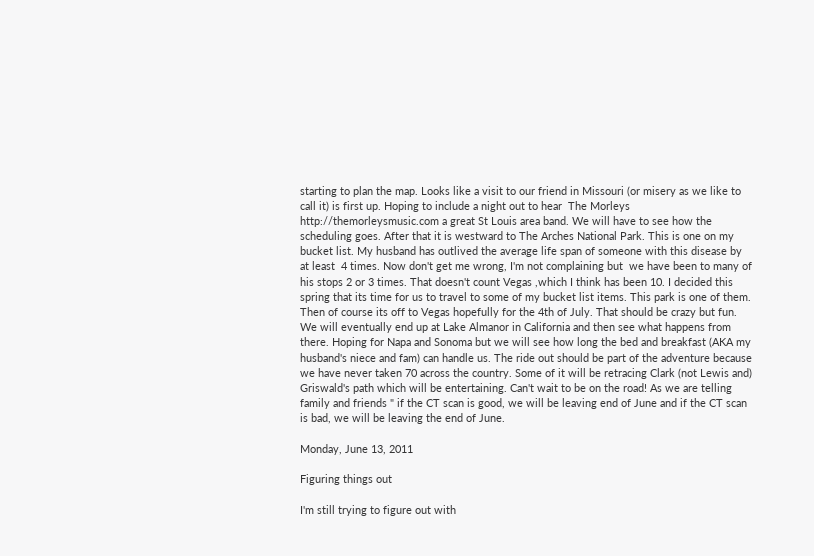starting to plan the map. Looks like a visit to our friend in Missouri (or misery as we like to call it) is first up. Hoping to include a night out to hear  The Morleys  http://themorleysmusic.com a great St Louis area band. We will have to see how the scheduling goes. After that it is westward to The Arches National Park. This is one on my bucket list. My husband has outlived the average life span of someone with this disease by at least  4 times. Now don't get me wrong, I'm not complaining but  we have been to many of his stops 2 or 3 times. That doesn't count Vegas ,which I think has been 10. I decided this spring that its time for us to travel to some of my bucket list items. This park is one of them. Then of course its off to Vegas hopefully for the 4th of July. That should be crazy but fun. We will eventually end up at Lake Almanor in California and then see what happens from there. Hoping for Napa and Sonoma but we will see how long the bed and breakfast (AKA my husband's niece and fam) can handle us. The ride out should be part of the adventure because we have never taken 70 across the country. Some of it will be retracing Clark (not Lewis and) Griswald's path which will be entertaining. Can't wait to be on the road! As we are telling family and friends " if the CT scan is good, we will be leaving end of June and if the CT scan is bad, we will be leaving the end of June.

Monday, June 13, 2011

Figuring things out

I'm still trying to figure out with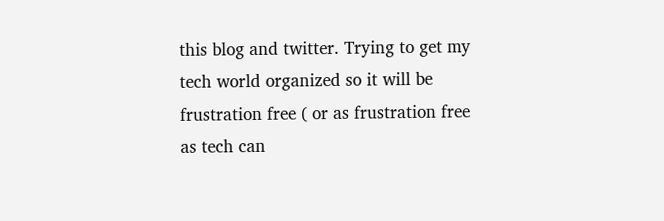this blog and twitter. Trying to get my tech world organized so it will be frustration free ( or as frustration free as tech can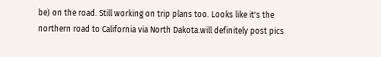be) on the road. Still working on trip plans too. Looks like it's the northern road to California via North Dakota.will definitely post pics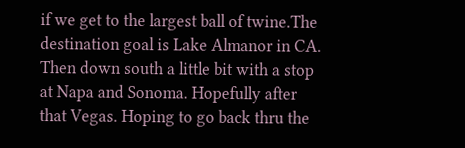if we get to the largest ball of twine.The destination goal is Lake Almanor in CA. Then down south a little bit with a stop at Napa and Sonoma. Hopefully after that Vegas. Hoping to go back thru the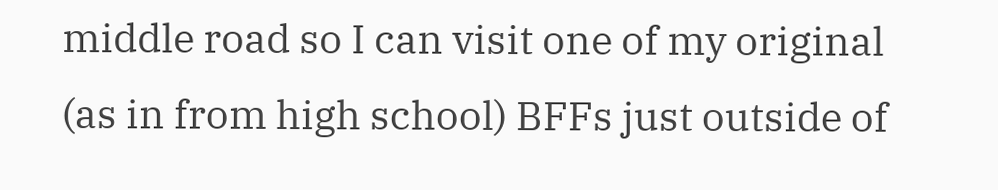middle road so I can visit one of my original (as in from high school) BFFs just outside of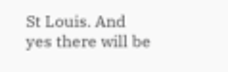St Louis. And yes there will be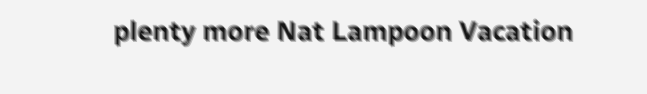plenty more Nat Lampoon Vacation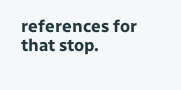references for that stop.